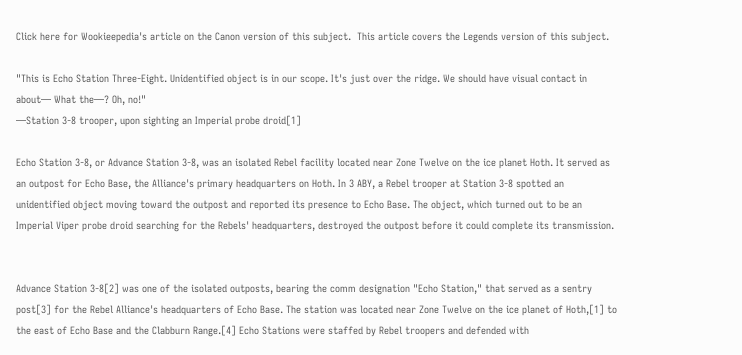Click here for Wookieepedia's article on the Canon version of this subject.  This article covers the Legends version of this subject.

"This is Echo Station Three-Eight. Unidentified object is in our scope. It's just over the ridge. We should have visual contact in about— What the—? Oh, no!"
―Station 3-8 trooper, upon sighting an Imperial probe droid[1]

Echo Station 3-8, or Advance Station 3-8, was an isolated Rebel facility located near Zone Twelve on the ice planet Hoth. It served as an outpost for Echo Base, the Alliance's primary headquarters on Hoth. In 3 ABY, a Rebel trooper at Station 3-8 spotted an unidentified object moving toward the outpost and reported its presence to Echo Base. The object, which turned out to be an Imperial Viper probe droid searching for the Rebels' headquarters, destroyed the outpost before it could complete its transmission.


Advance Station 3-8[2] was one of the isolated outposts, bearing the comm designation "Echo Station," that served as a sentry post[3] for the Rebel Alliance's headquarters of Echo Base. The station was located near Zone Twelve on the ice planet of Hoth,[1] to the east of Echo Base and the Clabburn Range.[4] Echo Stations were staffed by Rebel troopers and defended with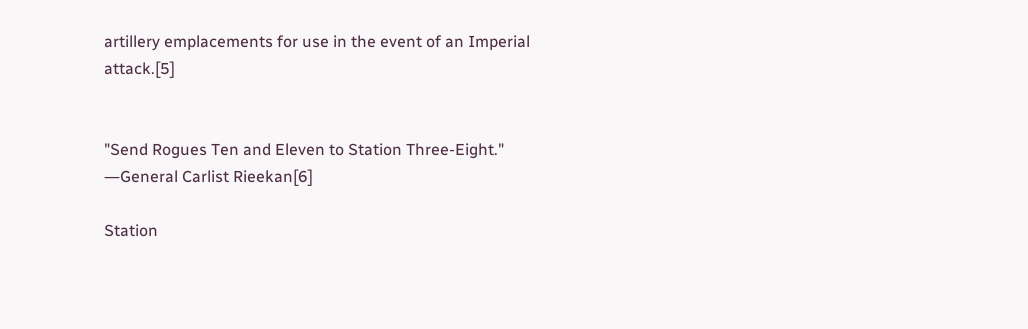artillery emplacements for use in the event of an Imperial attack.[5]


"Send Rogues Ten and Eleven to Station Three-Eight."
―General Carlist Rieekan[6]

Station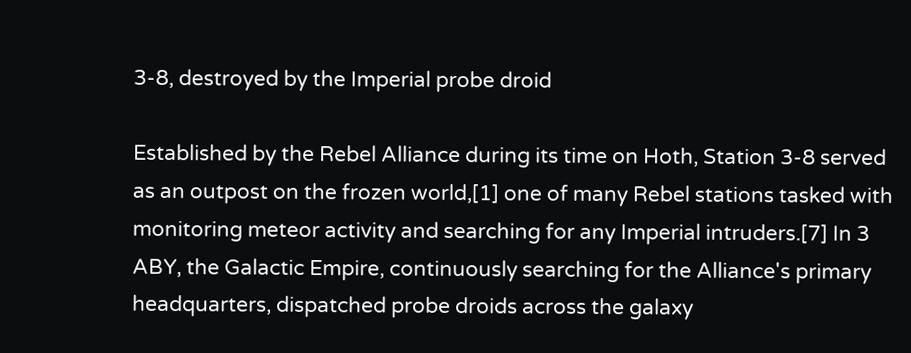3-8, destroyed by the Imperial probe droid

Established by the Rebel Alliance during its time on Hoth, Station 3-8 served as an outpost on the frozen world,[1] one of many Rebel stations tasked with monitoring meteor activity and searching for any Imperial intruders.[7] In 3 ABY, the Galactic Empire, continuously searching for the Alliance's primary headquarters, dispatched probe droids across the galaxy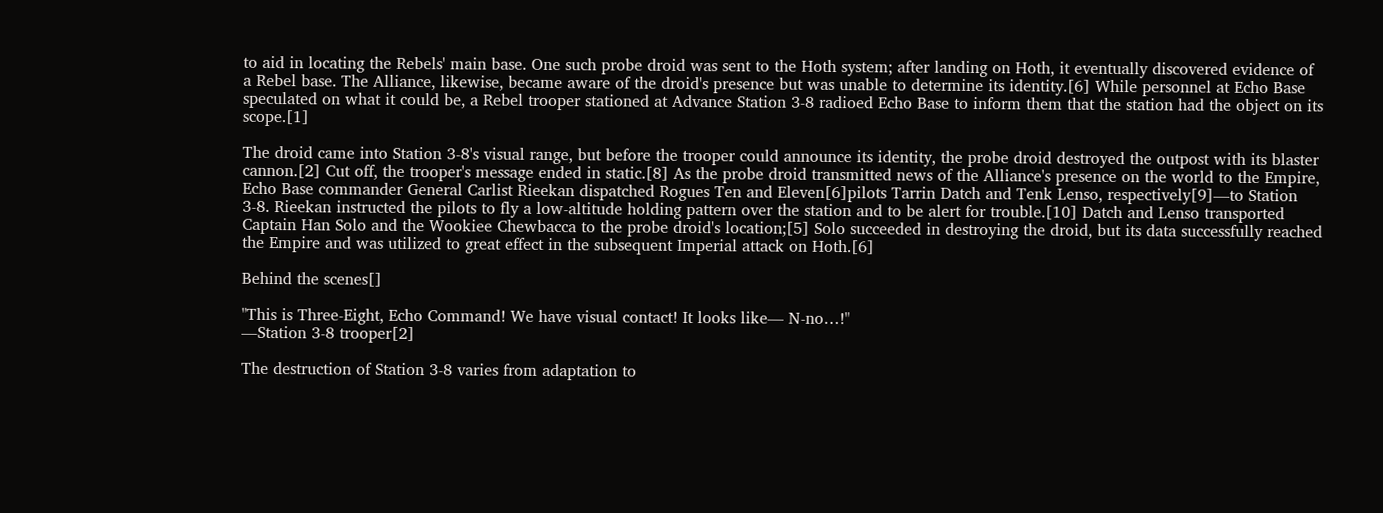to aid in locating the Rebels' main base. One such probe droid was sent to the Hoth system; after landing on Hoth, it eventually discovered evidence of a Rebel base. The Alliance, likewise, became aware of the droid's presence but was unable to determine its identity.[6] While personnel at Echo Base speculated on what it could be, a Rebel trooper stationed at Advance Station 3-8 radioed Echo Base to inform them that the station had the object on its scope.[1]

The droid came into Station 3-8's visual range, but before the trooper could announce its identity, the probe droid destroyed the outpost with its blaster cannon.[2] Cut off, the trooper's message ended in static.[8] As the probe droid transmitted news of the Alliance's presence on the world to the Empire, Echo Base commander General Carlist Rieekan dispatched Rogues Ten and Eleven[6]pilots Tarrin Datch and Tenk Lenso, respectively[9]—to Station 3-8. Rieekan instructed the pilots to fly a low-altitude holding pattern over the station and to be alert for trouble.[10] Datch and Lenso transported Captain Han Solo and the Wookiee Chewbacca to the probe droid's location;[5] Solo succeeded in destroying the droid, but its data successfully reached the Empire and was utilized to great effect in the subsequent Imperial attack on Hoth.[6]

Behind the scenes[]

"This is Three-Eight, Echo Command! We have visual contact! It looks like— N-no…!"
―Station 3-8 trooper[2]

The destruction of Station 3-8 varies from adaptation to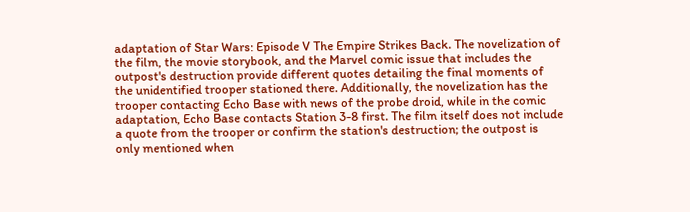adaptation of Star Wars: Episode V The Empire Strikes Back. The novelization of the film, the movie storybook, and the Marvel comic issue that includes the outpost's destruction provide different quotes detailing the final moments of the unidentified trooper stationed there. Additionally, the novelization has the trooper contacting Echo Base with news of the probe droid, while in the comic adaptation, Echo Base contacts Station 3-8 first. The film itself does not include a quote from the trooper or confirm the station's destruction; the outpost is only mentioned when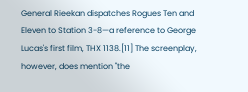General Rieekan dispatches Rogues Ten and Eleven to Station 3-8—a reference to George Lucas's first film, THX 1138.[11] The screenplay, however, does mention "the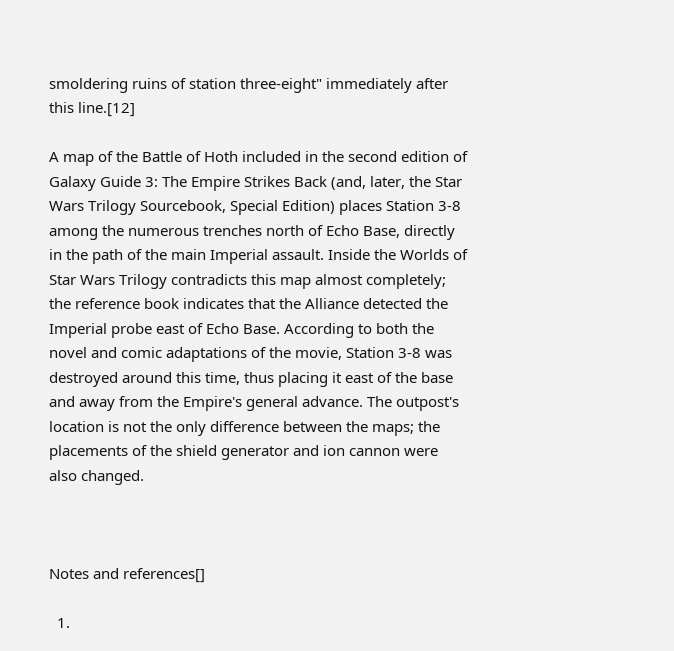smoldering ruins of station three-eight" immediately after this line.[12]

A map of the Battle of Hoth included in the second edition of Galaxy Guide 3: The Empire Strikes Back (and, later, the Star Wars Trilogy Sourcebook, Special Edition) places Station 3-8 among the numerous trenches north of Echo Base, directly in the path of the main Imperial assault. Inside the Worlds of Star Wars Trilogy contradicts this map almost completely; the reference book indicates that the Alliance detected the Imperial probe east of Echo Base. According to both the novel and comic adaptations of the movie, Station 3-8 was destroyed around this time, thus placing it east of the base and away from the Empire's general advance. The outpost's location is not the only difference between the maps; the placements of the shield generator and ion cannon were also changed.



Notes and references[]

  1.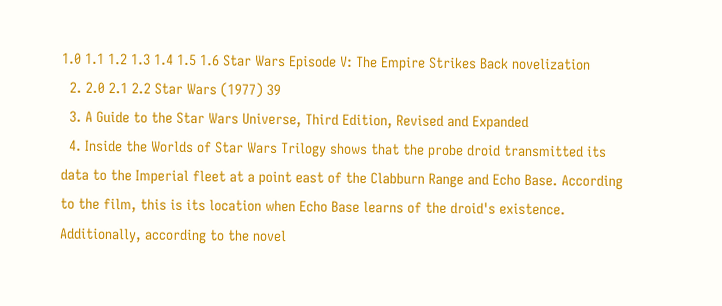1.0 1.1 1.2 1.3 1.4 1.5 1.6 Star Wars Episode V: The Empire Strikes Back novelization
  2. 2.0 2.1 2.2 Star Wars (1977) 39
  3. A Guide to the Star Wars Universe, Third Edition, Revised and Expanded
  4. Inside the Worlds of Star Wars Trilogy shows that the probe droid transmitted its data to the Imperial fleet at a point east of the Clabburn Range and Echo Base. According to the film, this is its location when Echo Base learns of the droid's existence. Additionally, according to the novel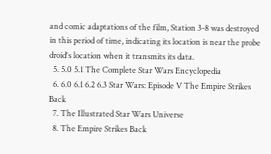and comic adaptations of the film, Station 3-8 was destroyed in this period of time, indicating its location is near the probe droid's location when it transmits its data.
  5. 5.0 5.1 The Complete Star Wars Encyclopedia
  6. 6.0 6.1 6.2 6.3 Star Wars: Episode V The Empire Strikes Back
  7. The Illustrated Star Wars Universe
  8. The Empire Strikes Back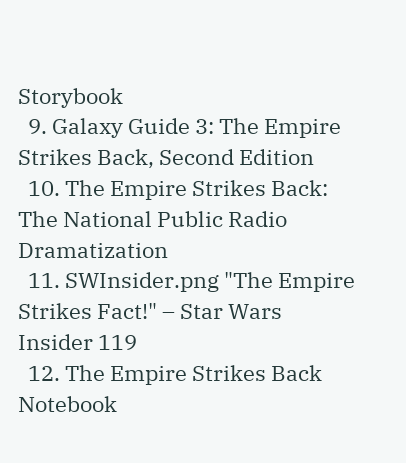Storybook
  9. Galaxy Guide 3: The Empire Strikes Back, Second Edition
  10. The Empire Strikes Back: The National Public Radio Dramatization
  11. SWInsider.png "The Empire Strikes Fact!" – Star Wars Insider 119
  12. The Empire Strikes Back Notebook